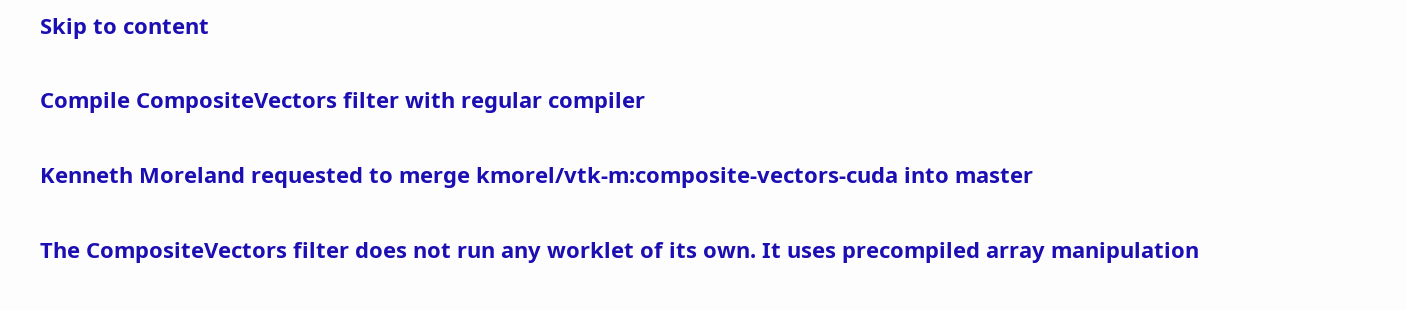Skip to content

Compile CompositeVectors filter with regular compiler

Kenneth Moreland requested to merge kmorel/vtk-m:composite-vectors-cuda into master

The CompositeVectors filter does not run any worklet of its own. It uses precompiled array manipulation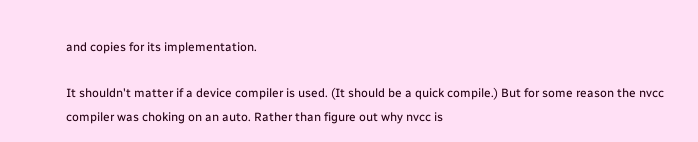and copies for its implementation.

It shouldn't matter if a device compiler is used. (It should be a quick compile.) But for some reason the nvcc compiler was choking on an auto. Rather than figure out why nvcc is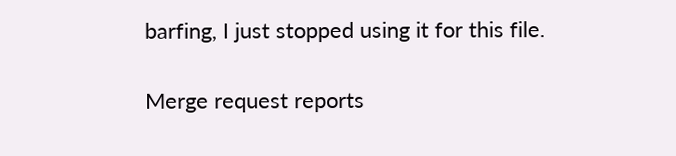barfing, I just stopped using it for this file.

Merge request reports